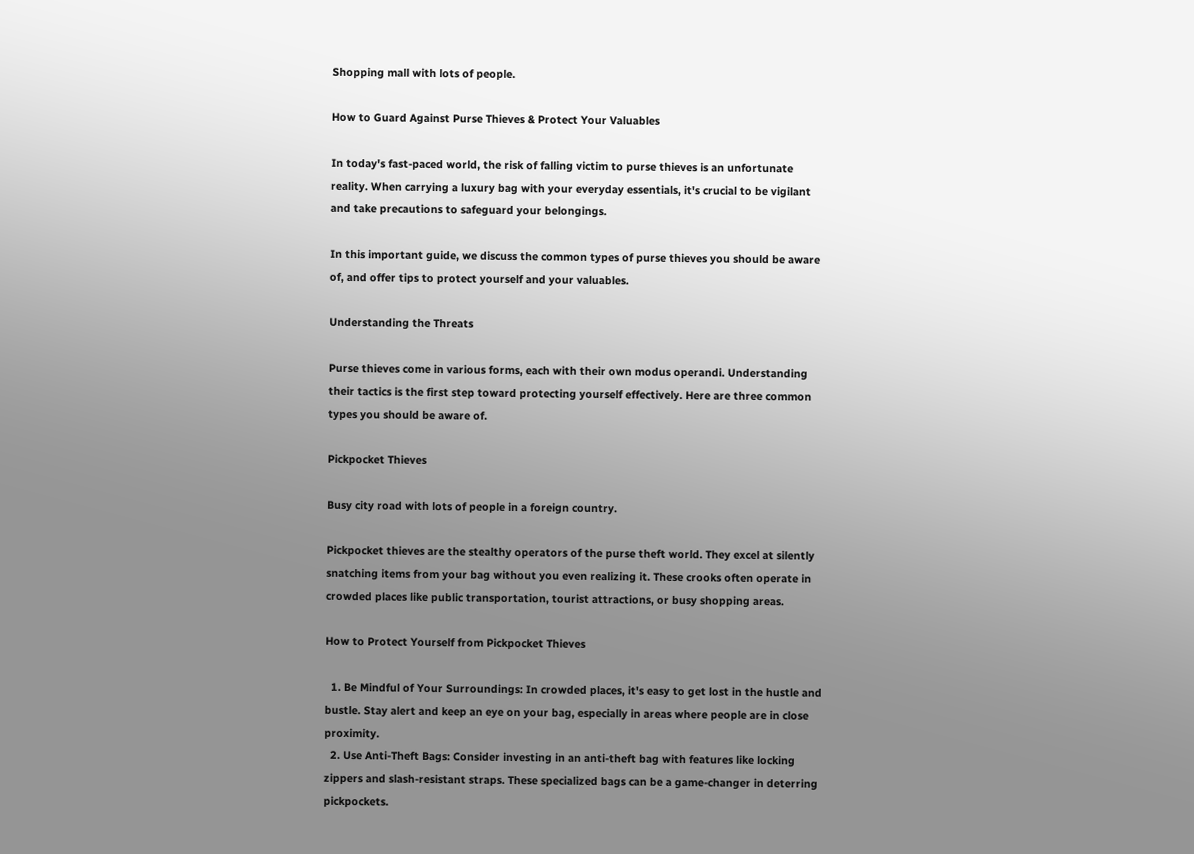Shopping mall with lots of people.

How to Guard Against Purse Thieves & Protect Your Valuables

In today's fast-paced world, the risk of falling victim to purse thieves is an unfortunate reality. When carrying a luxury bag with your everyday essentials, it's crucial to be vigilant and take precautions to safeguard your belongings.

In this important guide, we discuss the common types of purse thieves you should be aware of, and offer tips to protect yourself and your valuables.

Understanding the Threats

Purse thieves come in various forms, each with their own modus operandi. Understanding their tactics is the first step toward protecting yourself effectively. Here are three common types you should be aware of.

Pickpocket Thieves

Busy city road with lots of people in a foreign country.

Pickpocket thieves are the stealthy operators of the purse theft world. They excel at silently snatching items from your bag without you even realizing it. These crooks often operate in crowded places like public transportation, tourist attractions, or busy shopping areas.

How to Protect Yourself from Pickpocket Thieves

  1. Be Mindful of Your Surroundings: In crowded places, it's easy to get lost in the hustle and bustle. Stay alert and keep an eye on your bag, especially in areas where people are in close proximity.
  2. Use Anti-Theft Bags: Consider investing in an anti-theft bag with features like locking zippers and slash-resistant straps. These specialized bags can be a game-changer in deterring pickpockets.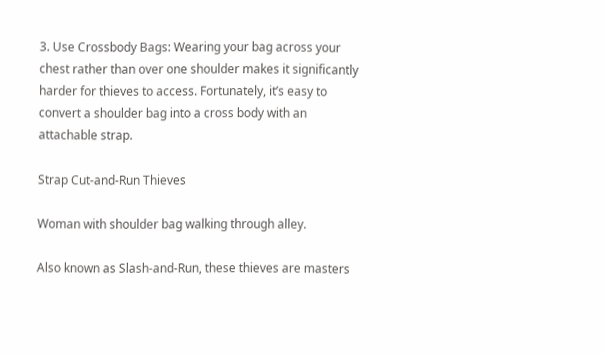3. Use Crossbody Bags: Wearing your bag across your chest rather than over one shoulder makes it significantly harder for thieves to access. Fortunately, it’s easy to convert a shoulder bag into a cross body with an attachable strap.

Strap Cut-and-Run Thieves

Woman with shoulder bag walking through alley.

Also known as Slash-and-Run, these thieves are masters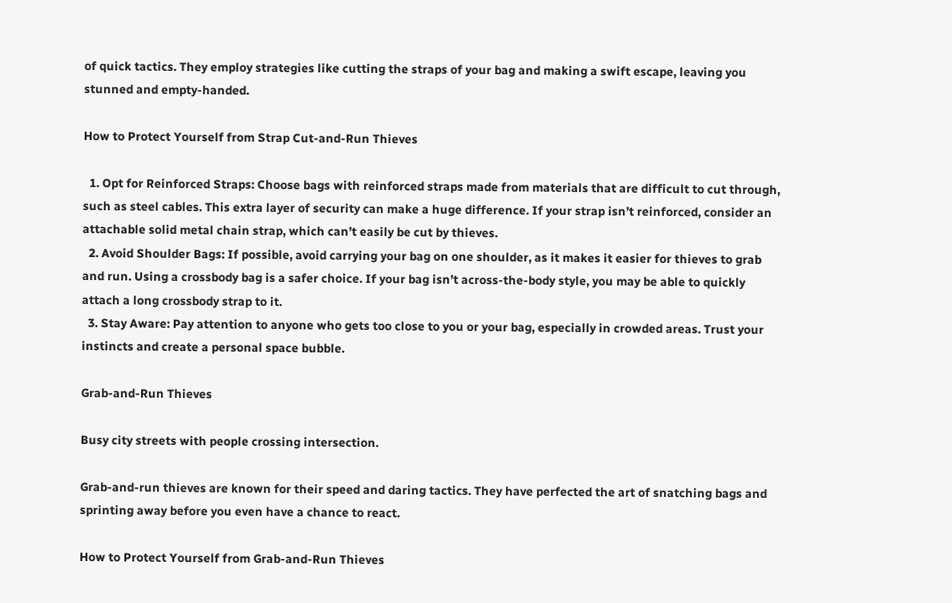of quick tactics. They employ strategies like cutting the straps of your bag and making a swift escape, leaving you stunned and empty-handed.

How to Protect Yourself from Strap Cut-and-Run Thieves

  1. Opt for Reinforced Straps: Choose bags with reinforced straps made from materials that are difficult to cut through, such as steel cables. This extra layer of security can make a huge difference. If your strap isn’t reinforced, consider an attachable solid metal chain strap, which can’t easily be cut by thieves.
  2. Avoid Shoulder Bags: If possible, avoid carrying your bag on one shoulder, as it makes it easier for thieves to grab and run. Using a crossbody bag is a safer choice. If your bag isn’t across-the-body style, you may be able to quickly attach a long crossbody strap to it.
  3. Stay Aware: Pay attention to anyone who gets too close to you or your bag, especially in crowded areas. Trust your instincts and create a personal space bubble.

Grab-and-Run Thieves

Busy city streets with people crossing intersection.

Grab-and-run thieves are known for their speed and daring tactics. They have perfected the art of snatching bags and sprinting away before you even have a chance to react.

How to Protect Yourself from Grab-and-Run Thieves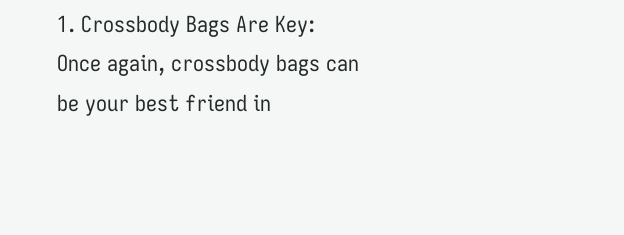1. Crossbody Bags Are Key: Once again, crossbody bags can be your best friend in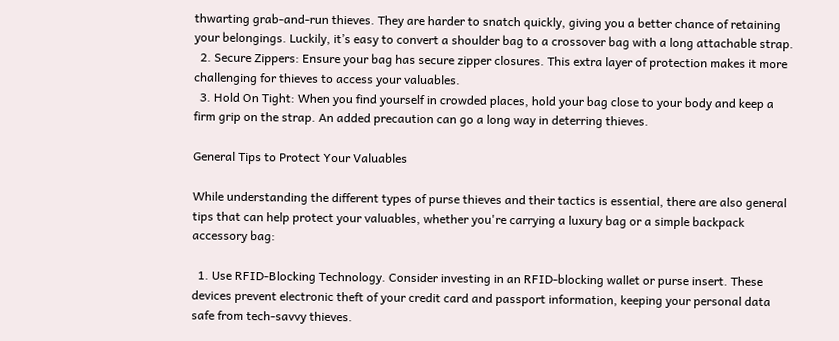thwarting grab-and-run thieves. They are harder to snatch quickly, giving you a better chance of retaining your belongings. Luckily, it’s easy to convert a shoulder bag to a crossover bag with a long attachable strap.
  2. Secure Zippers: Ensure your bag has secure zipper closures. This extra layer of protection makes it more challenging for thieves to access your valuables.
  3. Hold On Tight: When you find yourself in crowded places, hold your bag close to your body and keep a firm grip on the strap. An added precaution can go a long way in deterring thieves.

General Tips to Protect Your Valuables

While understanding the different types of purse thieves and their tactics is essential, there are also general tips that can help protect your valuables, whether you're carrying a luxury bag or a simple backpack accessory bag:

  1. Use RFID-Blocking Technology. Consider investing in an RFID-blocking wallet or purse insert. These devices prevent electronic theft of your credit card and passport information, keeping your personal data safe from tech-savvy thieves.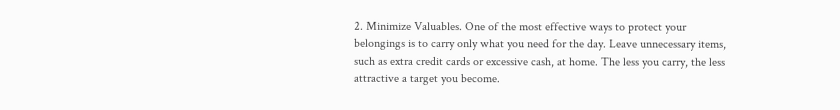2. Minimize Valuables. One of the most effective ways to protect your belongings is to carry only what you need for the day. Leave unnecessary items, such as extra credit cards or excessive cash, at home. The less you carry, the less attractive a target you become.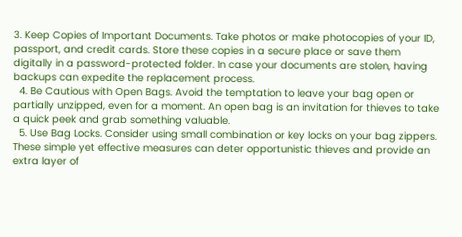3. Keep Copies of Important Documents. Take photos or make photocopies of your ID, passport, and credit cards. Store these copies in a secure place or save them digitally in a password-protected folder. In case your documents are stolen, having backups can expedite the replacement process.
  4. Be Cautious with Open Bags. Avoid the temptation to leave your bag open or partially unzipped, even for a moment. An open bag is an invitation for thieves to take a quick peek and grab something valuable.
  5. Use Bag Locks. Consider using small combination or key locks on your bag zippers. These simple yet effective measures can deter opportunistic thieves and provide an extra layer of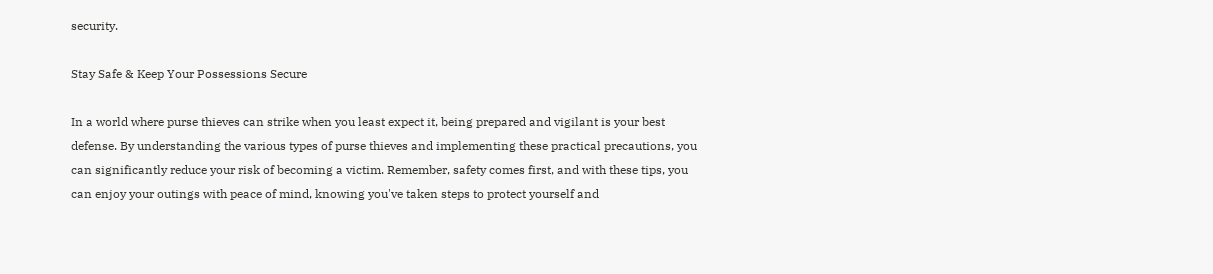security.

Stay Safe & Keep Your Possessions Secure

In a world where purse thieves can strike when you least expect it, being prepared and vigilant is your best defense. By understanding the various types of purse thieves and implementing these practical precautions, you can significantly reduce your risk of becoming a victim. Remember, safety comes first, and with these tips, you can enjoy your outings with peace of mind, knowing you've taken steps to protect yourself and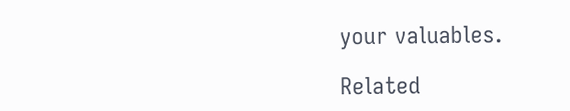your valuables.

Related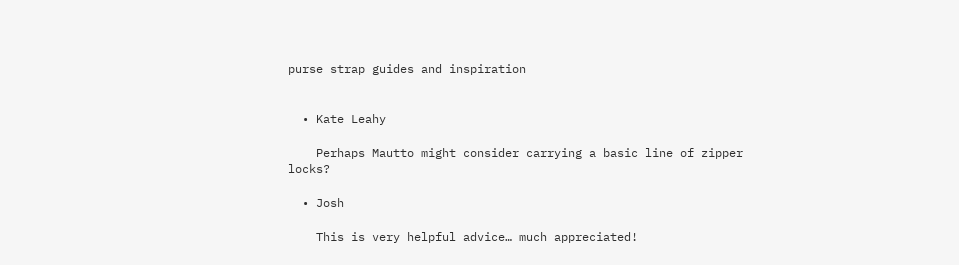purse strap guides and inspiration


  • Kate Leahy

    Perhaps Mautto might consider carrying a basic line of zipper locks?

  • Josh

    This is very helpful advice… much appreciated!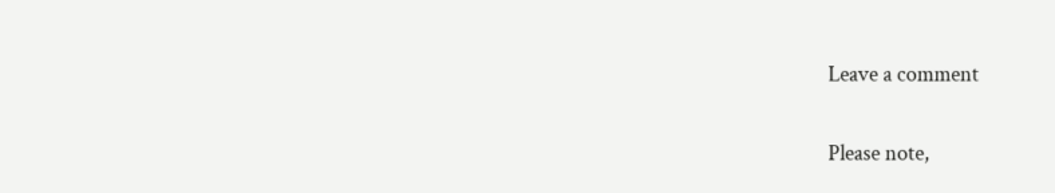Leave a comment

Please note,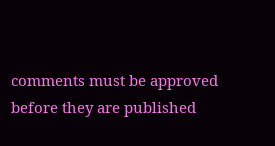comments must be approved before they are published